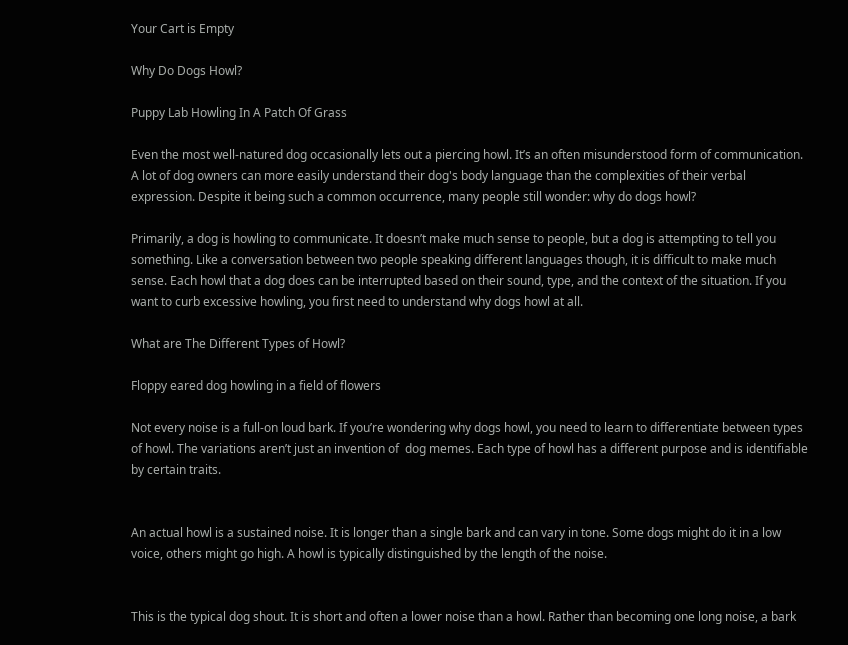Your Cart is Empty

Why Do Dogs Howl?

Puppy Lab Howling In A Patch Of Grass

Even the most well-natured dog occasionally lets out a piercing howl. It’s an often misunderstood form of communication. A lot of dog owners can more easily understand their dog's body language than the complexities of their verbal expression. Despite it being such a common occurrence, many people still wonder: why do dogs howl?

Primarily, a dog is howling to communicate. It doesn’t make much sense to people, but a dog is attempting to tell you something. Like a conversation between two people speaking different languages though, it is difficult to make much sense. Each howl that a dog does can be interrupted based on their sound, type, and the context of the situation. If you want to curb excessive howling, you first need to understand why dogs howl at all.

What are The Different Types of Howl?

Floppy eared dog howling in a field of flowers

Not every noise is a full-on loud bark. If you’re wondering why dogs howl, you need to learn to differentiate between types of howl. The variations aren’t just an invention of  dog memes. Each type of howl has a different purpose and is identifiable by certain traits.


An actual howl is a sustained noise. It is longer than a single bark and can vary in tone. Some dogs might do it in a low voice, others might go high. A howl is typically distinguished by the length of the noise.


This is the typical dog shout. It is short and often a lower noise than a howl. Rather than becoming one long noise, a bark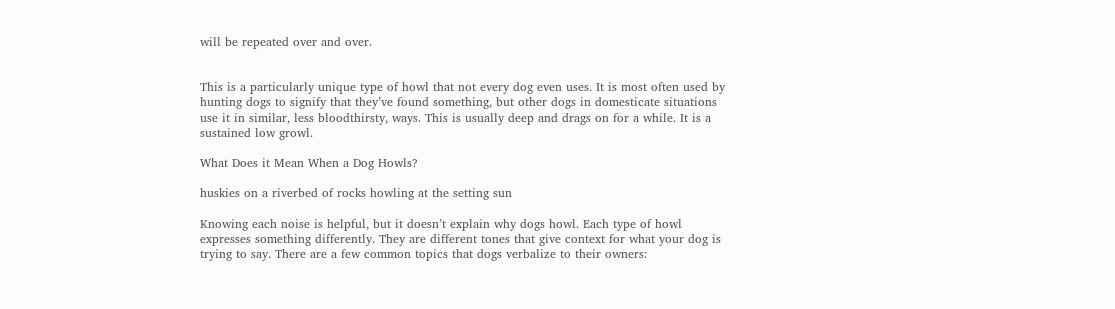will be repeated over and over.


This is a particularly unique type of howl that not every dog even uses. It is most often used by hunting dogs to signify that they’ve found something, but other dogs in domesticate situations use it in similar, less bloodthirsty, ways. This is usually deep and drags on for a while. It is a sustained low growl.

What Does it Mean When a Dog Howls?

huskies on a riverbed of rocks howling at the setting sun

Knowing each noise is helpful, but it doesn’t explain why dogs howl. Each type of howl expresses something differently. They are different tones that give context for what your dog is trying to say. There are a few common topics that dogs verbalize to their owners: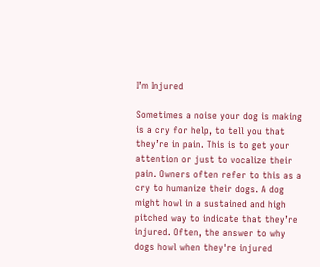I’m Injured

Sometimes a noise your dog is making is a cry for help, to tell you that they’re in pain. This is to get your attention or just to vocalize their pain. Owners often refer to this as a cry to humanize their dogs. A dog might howl in a sustained and high pitched way to indicate that they’re injured. Often, the answer to why dogs howl when they're injured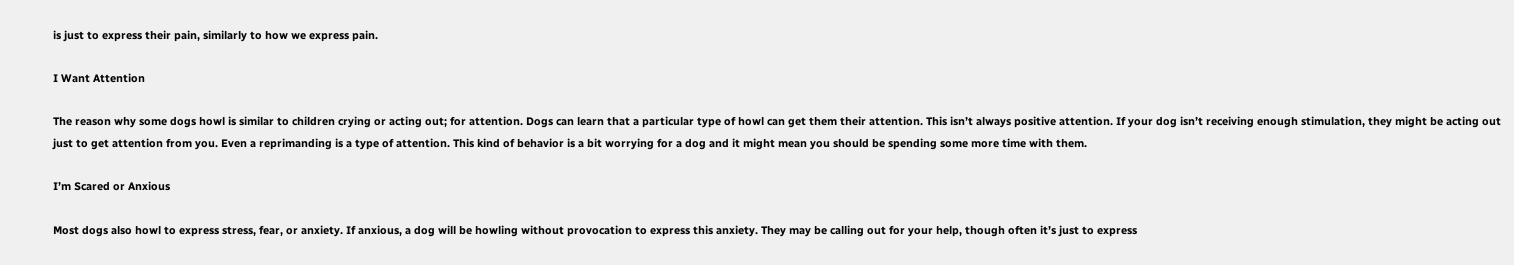is just to express their pain, similarly to how we express pain.

I Want Attention

The reason why some dogs howl is similar to children crying or acting out; for attention. Dogs can learn that a particular type of howl can get them their attention. This isn’t always positive attention. If your dog isn’t receiving enough stimulation, they might be acting out just to get attention from you. Even a reprimanding is a type of attention. This kind of behavior is a bit worrying for a dog and it might mean you should be spending some more time with them.

I’m Scared or Anxious

Most dogs also howl to express stress, fear, or anxiety. If anxious, a dog will be howling without provocation to express this anxiety. They may be calling out for your help, though often it’s just to express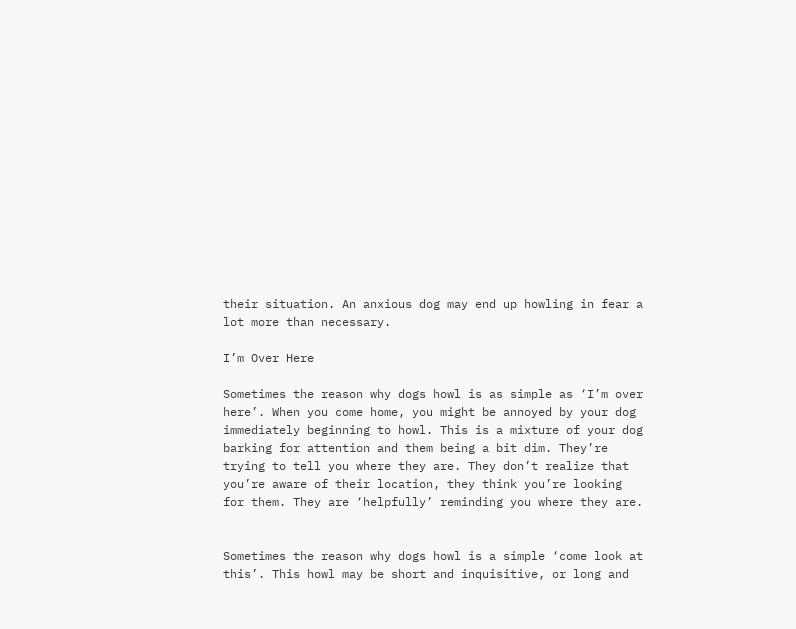their situation. An anxious dog may end up howling in fear a lot more than necessary.

I’m Over Here

Sometimes the reason why dogs howl is as simple as ‘I’m over here’. When you come home, you might be annoyed by your dog immediately beginning to howl. This is a mixture of your dog barking for attention and them being a bit dim. They’re trying to tell you where they are. They don’t realize that you’re aware of their location, they think you’re looking for them. They are ‘helpfully’ reminding you where they are.


Sometimes the reason why dogs howl is a simple ‘come look at this’. This howl may be short and inquisitive, or long and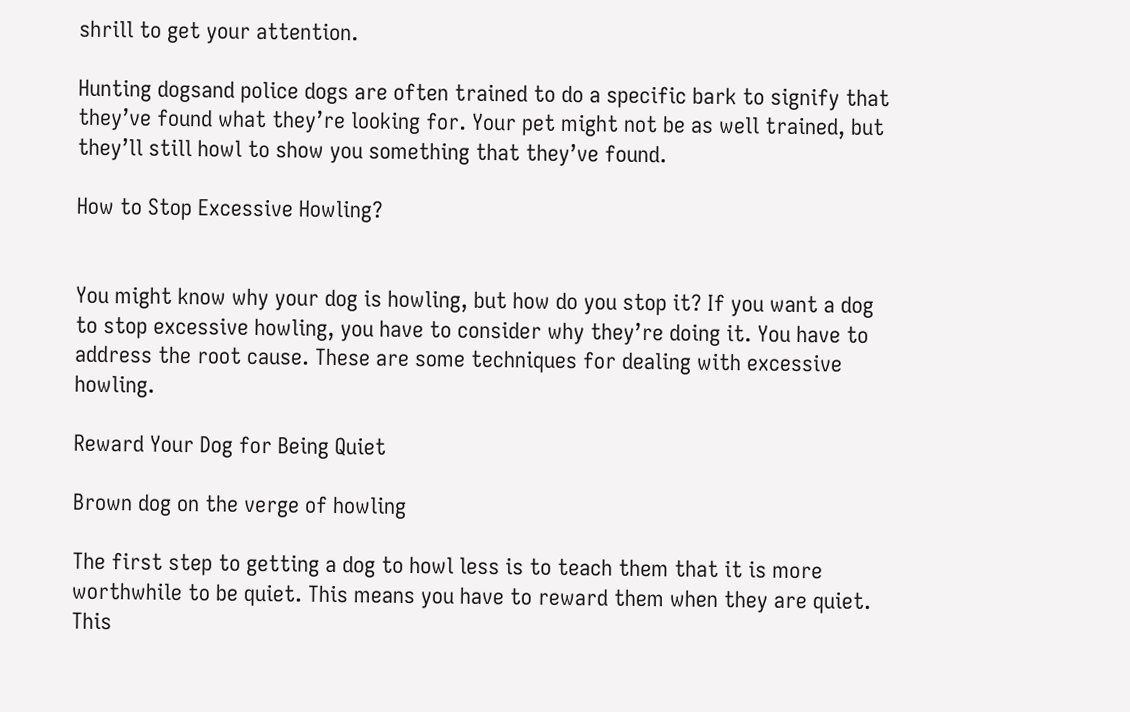shrill to get your attention.

Hunting dogsand police dogs are often trained to do a specific bark to signify that they’ve found what they’re looking for. Your pet might not be as well trained, but they’ll still howl to show you something that they’ve found.

How to Stop Excessive Howling?


You might know why your dog is howling, but how do you stop it? If you want a dog to stop excessive howling, you have to consider why they’re doing it. You have to address the root cause. These are some techniques for dealing with excessive howling.

Reward Your Dog for Being Quiet

Brown dog on the verge of howling

The first step to getting a dog to howl less is to teach them that it is more worthwhile to be quiet. This means you have to reward them when they are quiet. This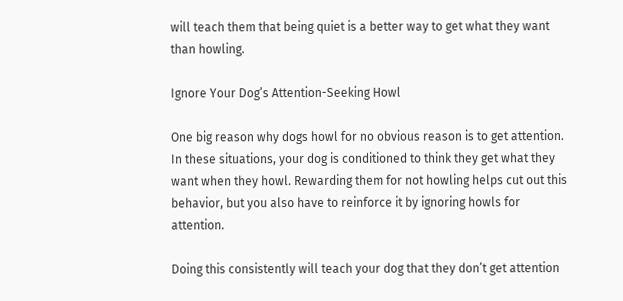will teach them that being quiet is a better way to get what they want than howling.

Ignore Your Dog’s Attention-Seeking Howl

One big reason why dogs howl for no obvious reason is to get attention. In these situations, your dog is conditioned to think they get what they want when they howl. Rewarding them for not howling helps cut out this behavior, but you also have to reinforce it by ignoring howls for attention.

Doing this consistently will teach your dog that they don’t get attention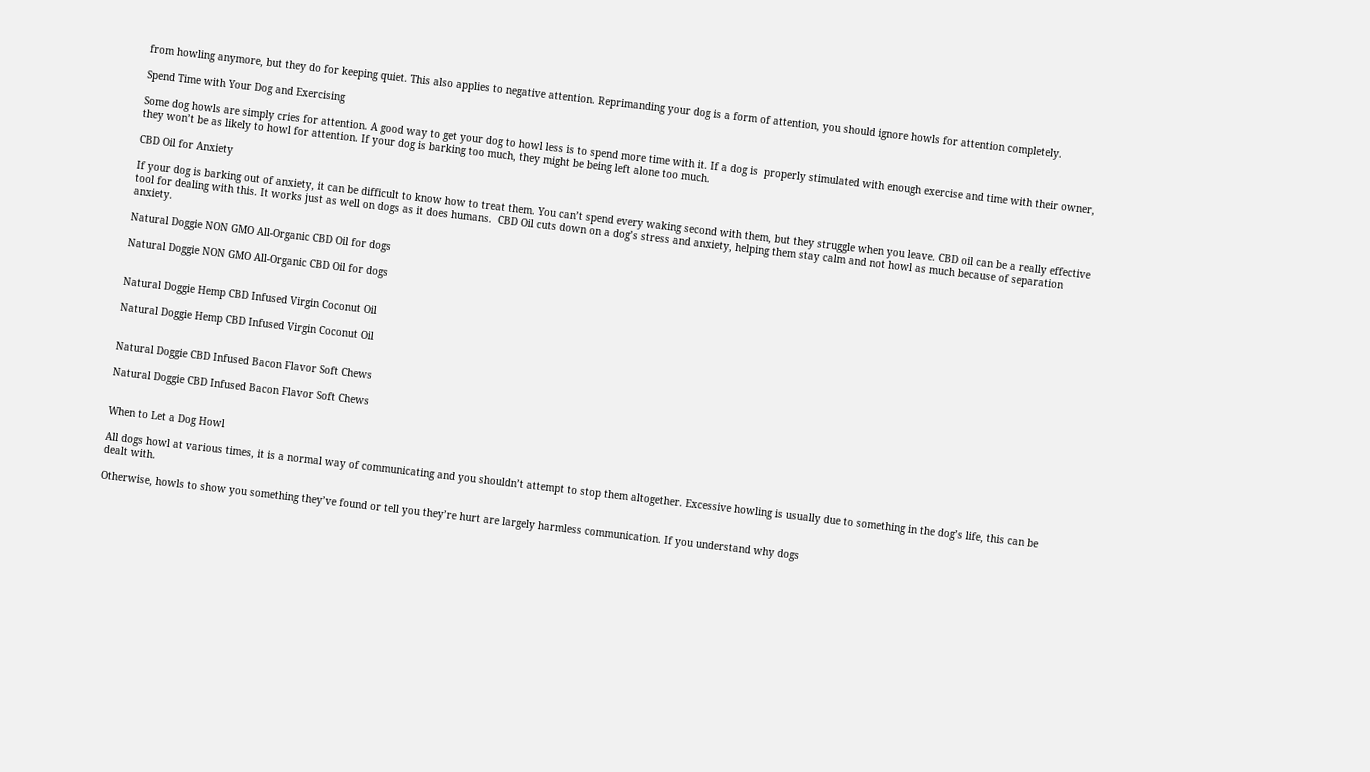from howling anymore, but they do for keeping quiet. This also applies to negative attention. Reprimanding your dog is a form of attention, you should ignore howls for attention completely.

Spend Time with Your Dog and Exercising

Some dog howls are simply cries for attention. A good way to get your dog to howl less is to spend more time with it. If a dog is  properly stimulated with enough exercise and time with their owner, they won’t be as likely to howl for attention. If your dog is barking too much, they might be being left alone too much.

CBD Oil for Anxiety

If your dog is barking out of anxiety, it can be difficult to know how to treat them. You can’t spend every waking second with them, but they struggle when you leave. CBD oil can be a really effective tool for dealing with this. It works just as well on dogs as it does humans.  CBD Oil cuts down on a dog’s stress and anxiety, helping them stay calm and not howl as much because of separation anxiety.

Natural Doggie NON GMO All-Organic CBD Oil for dogs

Natural Doggie NON GMO All-Organic CBD Oil for dogs


Natural Doggie Hemp CBD Infused Virgin Coconut Oil

Natural Doggie Hemp CBD Infused Virgin Coconut Oil


Natural Doggie CBD Infused Bacon Flavor Soft Chews

Natural Doggie CBD Infused Bacon Flavor Soft Chews


When to Let a Dog Howl

All dogs howl at various times, it is a normal way of communicating and you shouldn’t attempt to stop them altogether. Excessive howling is usually due to something in the dog’s life, this can be dealt with.

Otherwise, howls to show you something they’ve found or tell you they’re hurt are largely harmless communication. If you understand why dogs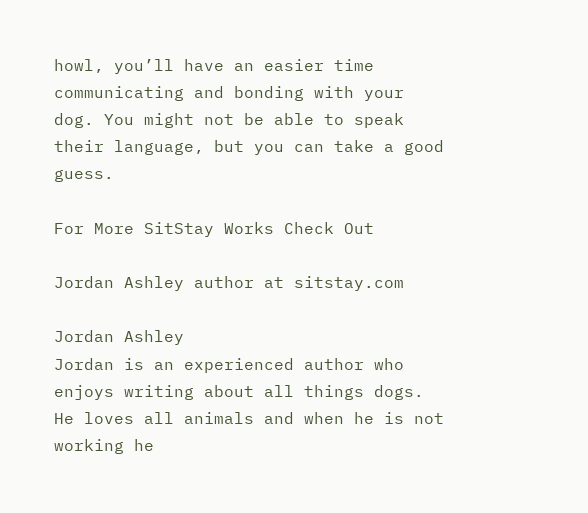howl, you’ll have an easier time communicating and bonding with your dog. You might not be able to speak their language, but you can take a good guess.

For More SitStay Works Check Out

Jordan Ashley author at sitstay.com

Jordan Ashley
Jordan is an experienced author who enjoys writing about all things dogs. He loves all animals and when he is not working he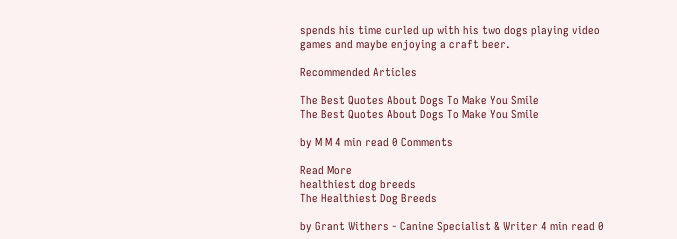spends his time curled up with his two dogs playing video games and maybe enjoying a craft beer.

Recommended Articles

The Best Quotes About Dogs To Make You Smile
The Best Quotes About Dogs To Make You Smile

by M M 4 min read 0 Comments

Read More
healthiest dog breeds
The Healthiest Dog Breeds

by Grant Withers - Canine Specialist & Writer 4 min read 0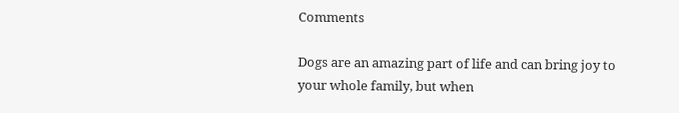Comments

Dogs are an amazing part of life and can bring joy to your whole family, but when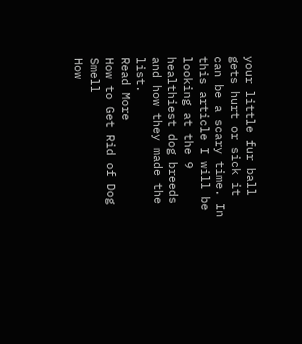your little fur ball gets hurt or sick it can be a scary time. In this article I will be looking at the 9 healthiest dog breeds and how they made the list.
Read More
How to Get Rid of Dog Smell
How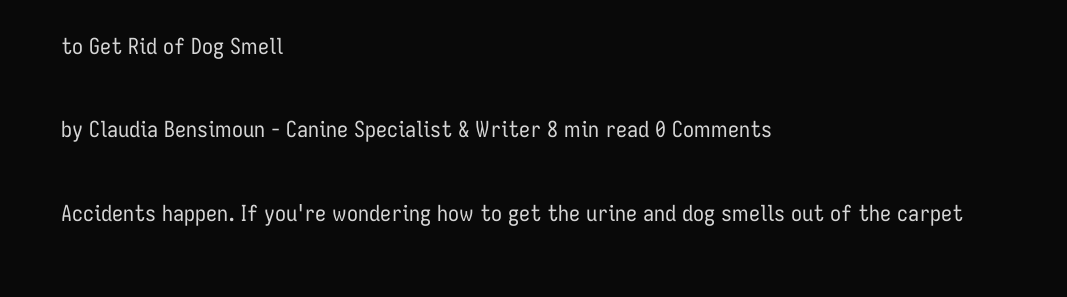to Get Rid of Dog Smell

by Claudia Bensimoun - Canine Specialist & Writer 8 min read 0 Comments

Accidents happen. If you're wondering how to get the urine and dog smells out of the carpet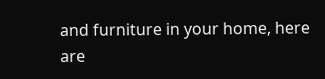and furniture in your home, here are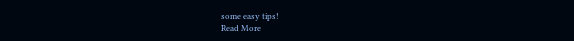some easy tips!
Read More